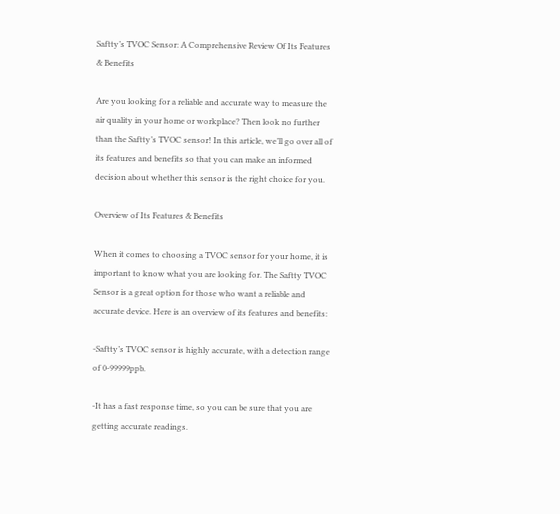Saftty’s TVOC Sensor: A Comprehensive Review Of Its Features & Benefits

Are you looking for a reliable and accurate way to measure the air quality in your home or workplace? Then look no further than the Saftty’s TVOC sensor! In this article, we’ll go over all of its features and benefits so that you can make an informed decision about whether this sensor is the right choice for you.

Overview of Its Features & Benefits

When it comes to choosing a TVOC sensor for your home, it is important to know what you are looking for. The Saftty TVOC Sensor is a great option for those who want a reliable and accurate device. Here is an overview of its features and benefits:

-Saftty’s TVOC sensor is highly accurate, with a detection range of 0-99999ppb.

-It has a fast response time, so you can be sure that you are getting accurate readings.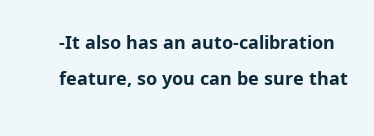-It also has an auto-calibration feature, so you can be sure that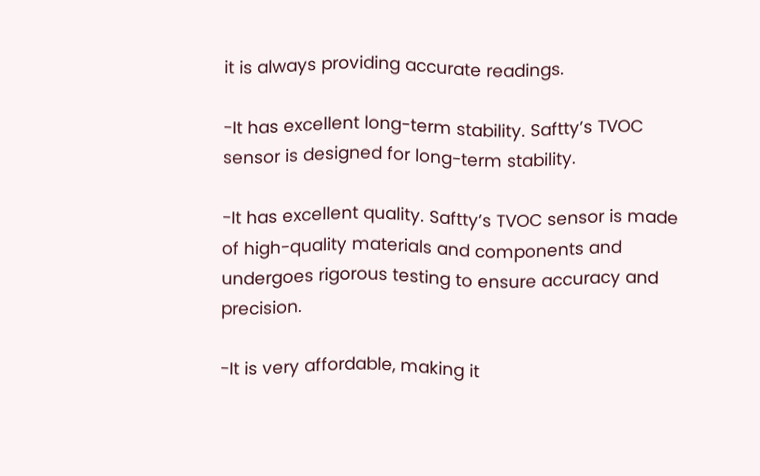it is always providing accurate readings.

-It has excellent long-term stability. Saftty’s TVOC sensor is designed for long-term stability.

-It has excellent quality. Saftty’s TVOC sensor is made of high-quality materials and components and undergoes rigorous testing to ensure accuracy and precision.

-It is very affordable, making it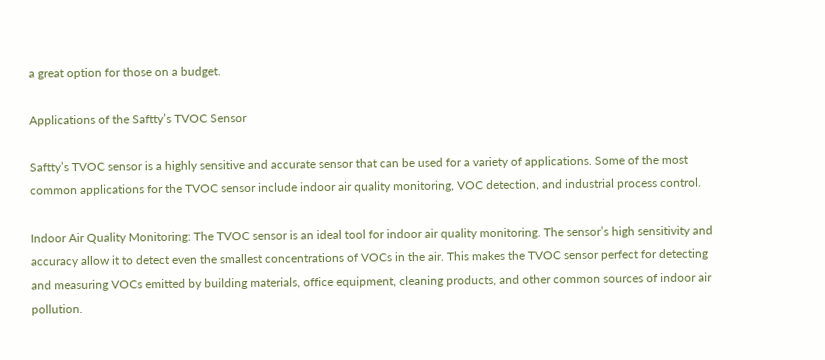a great option for those on a budget.

Applications of the Saftty’s TVOC Sensor

Saftty’s TVOC sensor is a highly sensitive and accurate sensor that can be used for a variety of applications. Some of the most common applications for the TVOC sensor include indoor air quality monitoring, VOC detection, and industrial process control.

Indoor Air Quality Monitoring: The TVOC sensor is an ideal tool for indoor air quality monitoring. The sensor’s high sensitivity and accuracy allow it to detect even the smallest concentrations of VOCs in the air. This makes the TVOC sensor perfect for detecting and measuring VOCs emitted by building materials, office equipment, cleaning products, and other common sources of indoor air pollution.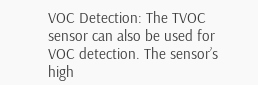VOC Detection: The TVOC sensor can also be used for VOC detection. The sensor’s high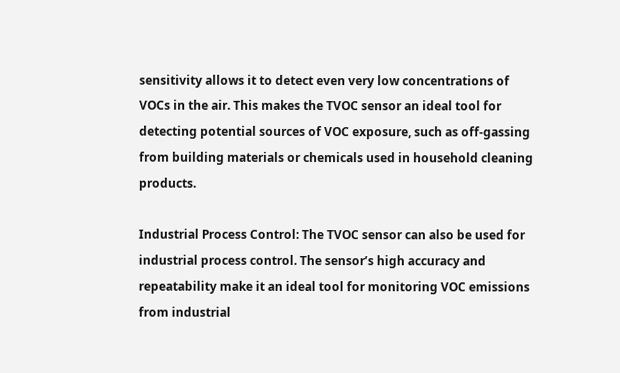sensitivity allows it to detect even very low concentrations of VOCs in the air. This makes the TVOC sensor an ideal tool for detecting potential sources of VOC exposure, such as off-gassing from building materials or chemicals used in household cleaning products.

Industrial Process Control: The TVOC sensor can also be used for industrial process control. The sensor’s high accuracy and repeatability make it an ideal tool for monitoring VOC emissions from industrial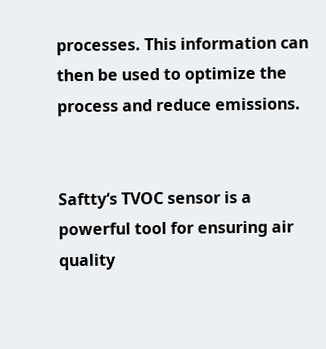processes. This information can then be used to optimize the process and reduce emissions.


Saftty‘s TVOC sensor is a powerful tool for ensuring air quality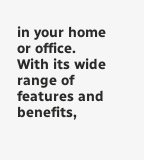in your home or office. With its wide range of features and benefits,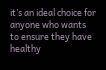it’s an ideal choice for anyone who wants to ensure they have healthy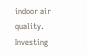indoor air quality. Investing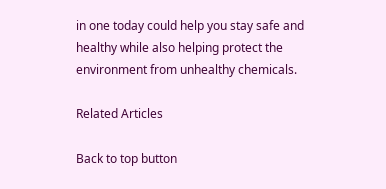in one today could help you stay safe and healthy while also helping protect the environment from unhealthy chemicals.

Related Articles

Back to top button